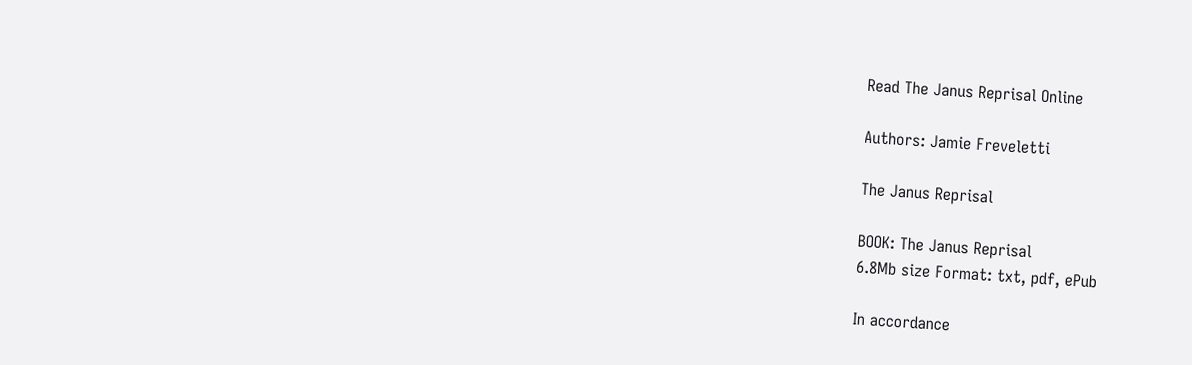Read The Janus Reprisal Online

Authors: Jamie Freveletti

The Janus Reprisal

BOOK: The Janus Reprisal
6.8Mb size Format: txt, pdf, ePub

In accordance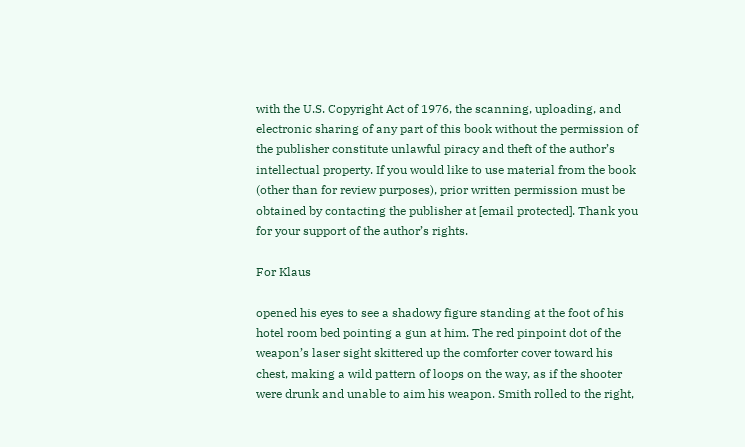with the U.S. Copyright Act of 1976, the scanning, uploading, and electronic sharing of any part of this book without the permission of the publisher constitute unlawful piracy and theft of the author’s intellectual property. If you would like to use material from the book (other than for review purposes), prior written permission must be obtained by contacting the publisher at [email protected]. Thank you for your support of the author’s rights.

For Klaus

opened his eyes to see a shadowy figure standing at the foot of his hotel room bed pointing a gun at him. The red pinpoint dot of the weapon’s laser sight skittered up the comforter cover toward his chest, making a wild pattern of loops on the way, as if the shooter were drunk and unable to aim his weapon. Smith rolled to the right,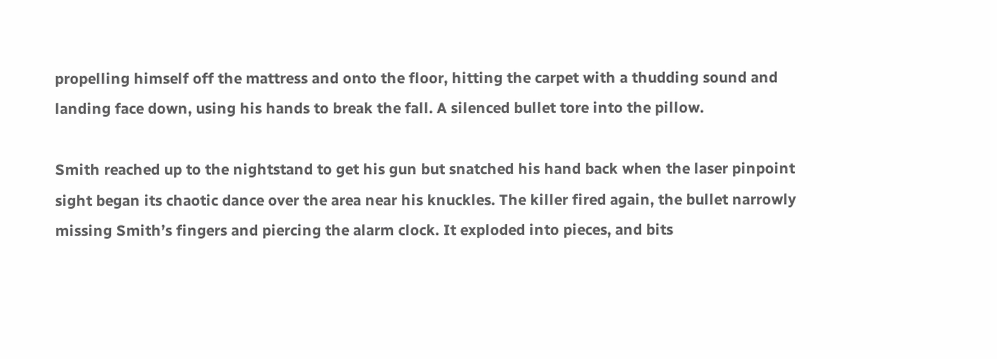propelling himself off the mattress and onto the floor, hitting the carpet with a thudding sound and landing face down, using his hands to break the fall. A silenced bullet tore into the pillow.

Smith reached up to the nightstand to get his gun but snatched his hand back when the laser pinpoint sight began its chaotic dance over the area near his knuckles. The killer fired again, the bullet narrowly missing Smith’s fingers and piercing the alarm clock. It exploded into pieces, and bits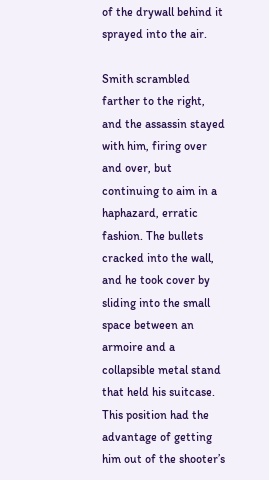of the drywall behind it sprayed into the air.

Smith scrambled farther to the right, and the assassin stayed with him, firing over and over, but continuing to aim in a haphazard, erratic fashion. The bullets cracked into the wall, and he took cover by sliding into the small space between an armoire and a collapsible metal stand that held his suitcase. This position had the advantage of getting him out of the shooter’s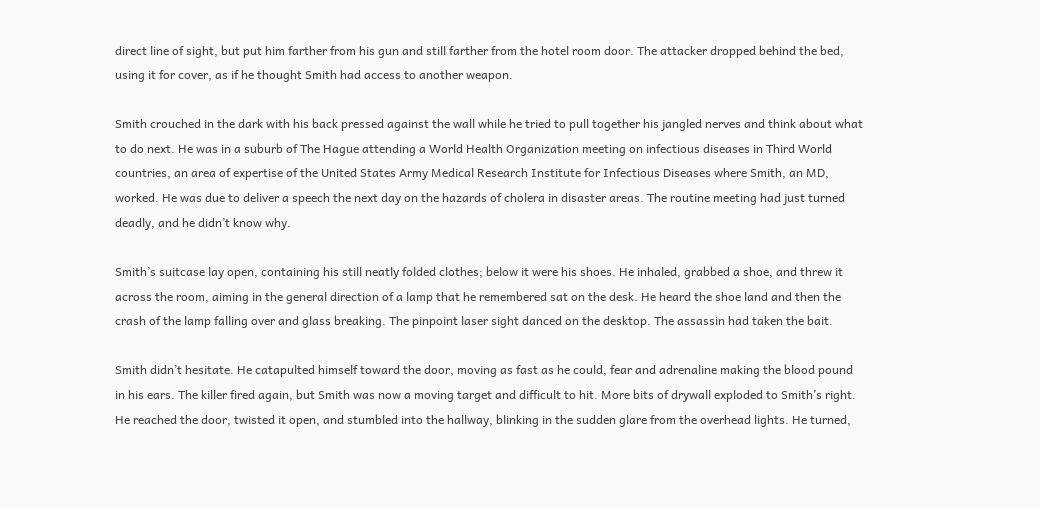direct line of sight, but put him farther from his gun and still farther from the hotel room door. The attacker dropped behind the bed, using it for cover, as if he thought Smith had access to another weapon.

Smith crouched in the dark with his back pressed against the wall while he tried to pull together his jangled nerves and think about what to do next. He was in a suburb of The Hague attending a World Health Organization meeting on infectious diseases in Third World countries, an area of expertise of the United States Army Medical Research Institute for Infectious Diseases where Smith, an MD, worked. He was due to deliver a speech the next day on the hazards of cholera in disaster areas. The routine meeting had just turned deadly, and he didn’t know why.

Smith’s suitcase lay open, containing his still neatly folded clothes; below it were his shoes. He inhaled, grabbed a shoe, and threw it across the room, aiming in the general direction of a lamp that he remembered sat on the desk. He heard the shoe land and then the crash of the lamp falling over and glass breaking. The pinpoint laser sight danced on the desktop. The assassin had taken the bait.

Smith didn’t hesitate. He catapulted himself toward the door, moving as fast as he could, fear and adrenaline making the blood pound in his ears. The killer fired again, but Smith was now a moving target and difficult to hit. More bits of drywall exploded to Smith’s right. He reached the door, twisted it open, and stumbled into the hallway, blinking in the sudden glare from the overhead lights. He turned,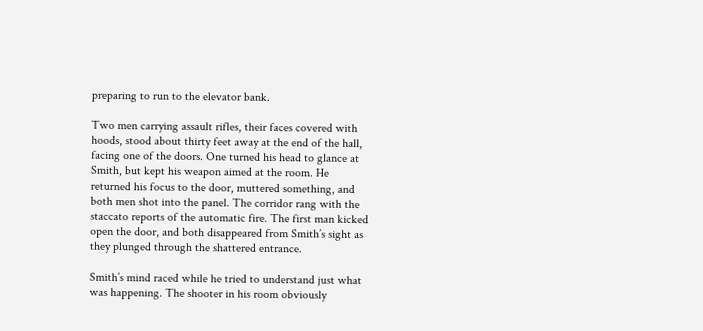preparing to run to the elevator bank.

Two men carrying assault rifles, their faces covered with hoods, stood about thirty feet away at the end of the hall, facing one of the doors. One turned his head to glance at Smith, but kept his weapon aimed at the room. He returned his focus to the door, muttered something, and both men shot into the panel. The corridor rang with the staccato reports of the automatic fire. The first man kicked open the door, and both disappeared from Smith’s sight as they plunged through the shattered entrance.

Smith’s mind raced while he tried to understand just what was happening. The shooter in his room obviously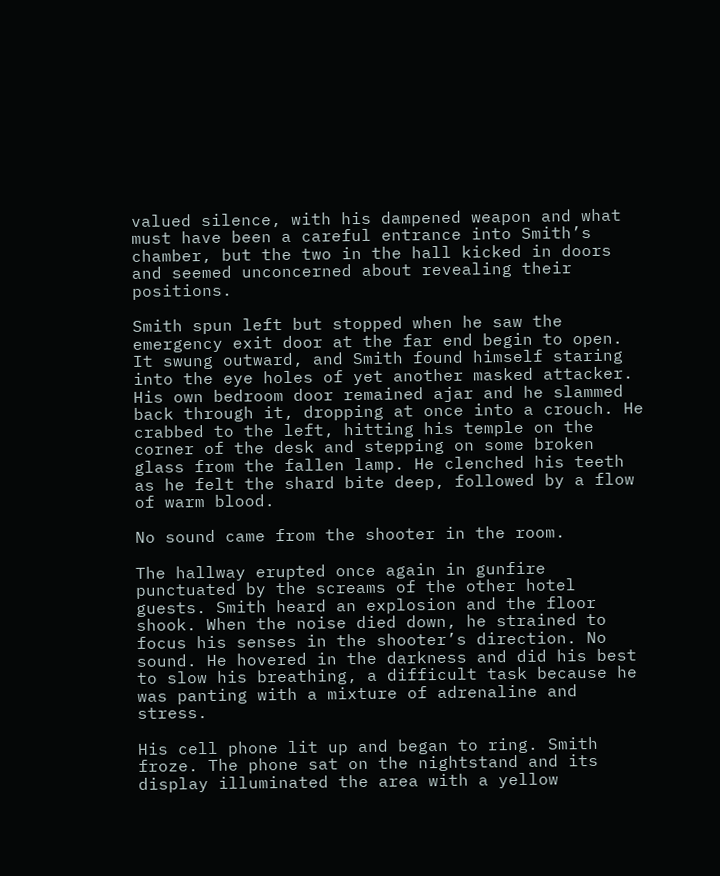valued silence, with his dampened weapon and what must have been a careful entrance into Smith’s chamber, but the two in the hall kicked in doors and seemed unconcerned about revealing their positions.

Smith spun left but stopped when he saw the emergency exit door at the far end begin to open. It swung outward, and Smith found himself staring into the eye holes of yet another masked attacker. His own bedroom door remained ajar and he slammed back through it, dropping at once into a crouch. He crabbed to the left, hitting his temple on the corner of the desk and stepping on some broken glass from the fallen lamp. He clenched his teeth as he felt the shard bite deep, followed by a flow of warm blood.

No sound came from the shooter in the room.

The hallway erupted once again in gunfire punctuated by the screams of the other hotel guests. Smith heard an explosion and the floor shook. When the noise died down, he strained to focus his senses in the shooter’s direction. No sound. He hovered in the darkness and did his best to slow his breathing, a difficult task because he was panting with a mixture of adrenaline and stress.

His cell phone lit up and began to ring. Smith froze. The phone sat on the nightstand and its display illuminated the area with a yellow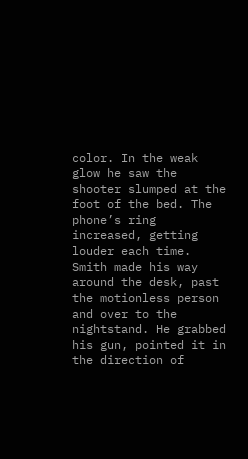color. In the weak glow he saw the shooter slumped at the foot of the bed. The phone’s ring increased, getting louder each time. Smith made his way around the desk, past the motionless person and over to the nightstand. He grabbed his gun, pointed it in the direction of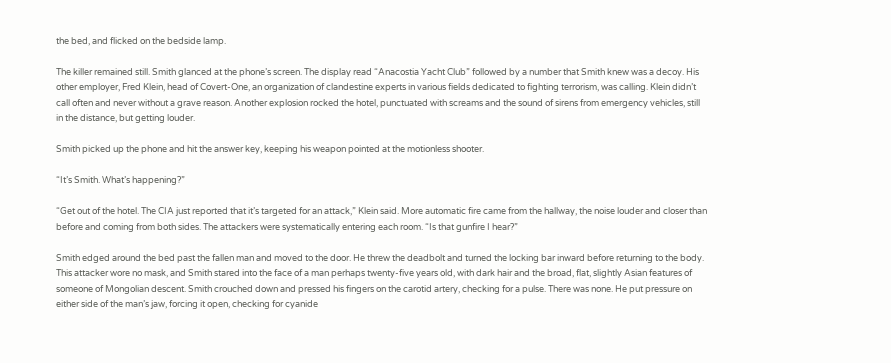the bed, and flicked on the bedside lamp.

The killer remained still. Smith glanced at the phone’s screen. The display read “Anacostia Yacht Club” followed by a number that Smith knew was a decoy. His other employer, Fred Klein, head of Covert-One, an organization of clandestine experts in various fields dedicated to fighting terrorism, was calling. Klein didn’t call often and never without a grave reason. Another explosion rocked the hotel, punctuated with screams and the sound of sirens from emergency vehicles, still in the distance, but getting louder.

Smith picked up the phone and hit the answer key, keeping his weapon pointed at the motionless shooter.

“It’s Smith. What’s happening?”

“Get out of the hotel. The CIA just reported that it’s targeted for an attack,” Klein said. More automatic fire came from the hallway, the noise louder and closer than before and coming from both sides. The attackers were systematically entering each room. “Is that gunfire I hear?”

Smith edged around the bed past the fallen man and moved to the door. He threw the deadbolt and turned the locking bar inward before returning to the body. This attacker wore no mask, and Smith stared into the face of a man perhaps twenty-five years old, with dark hair and the broad, flat, slightly Asian features of someone of Mongolian descent. Smith crouched down and pressed his fingers on the carotid artery, checking for a pulse. There was none. He put pressure on either side of the man’s jaw, forcing it open, checking for cyanide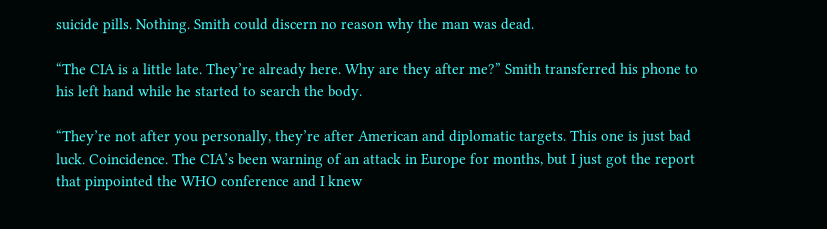suicide pills. Nothing. Smith could discern no reason why the man was dead.

“The CIA is a little late. They’re already here. Why are they after me?” Smith transferred his phone to his left hand while he started to search the body.

“They’re not after you personally, they’re after American and diplomatic targets. This one is just bad luck. Coincidence. The CIA’s been warning of an attack in Europe for months, but I just got the report that pinpointed the WHO conference and I knew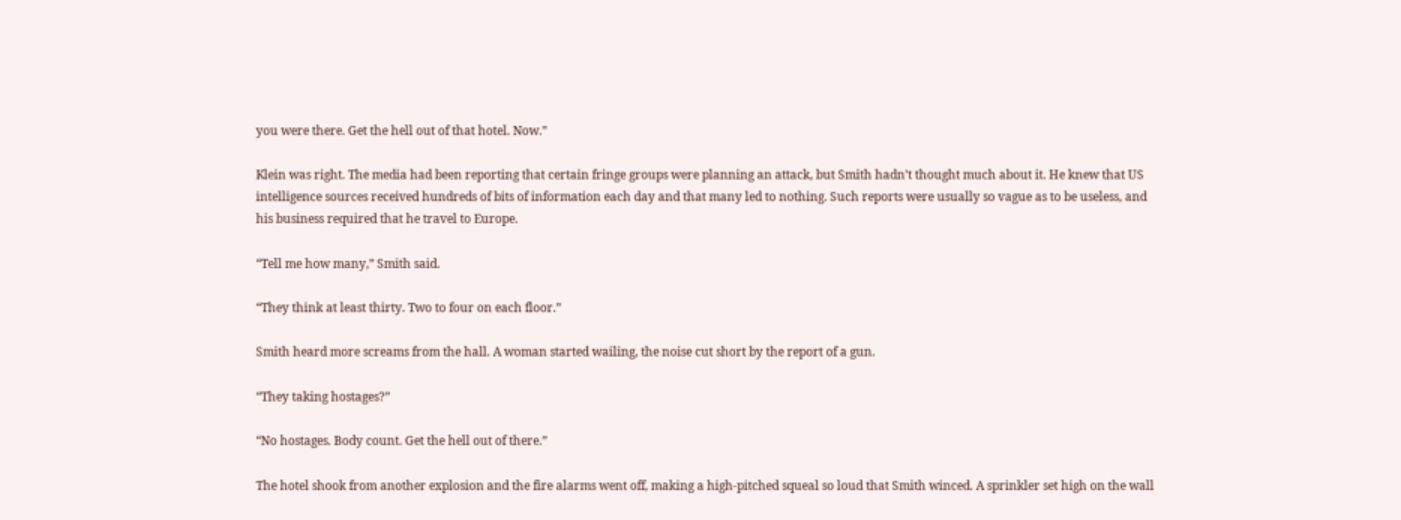you were there. Get the hell out of that hotel. Now.”

Klein was right. The media had been reporting that certain fringe groups were planning an attack, but Smith hadn’t thought much about it. He knew that US intelligence sources received hundreds of bits of information each day and that many led to nothing. Such reports were usually so vague as to be useless, and his business required that he travel to Europe.

“Tell me how many,” Smith said.

“They think at least thirty. Two to four on each floor.”

Smith heard more screams from the hall. A woman started wailing, the noise cut short by the report of a gun.

“They taking hostages?”

“No hostages. Body count. Get the hell out of there.”

The hotel shook from another explosion and the fire alarms went off, making a high-pitched squeal so loud that Smith winced. A sprinkler set high on the wall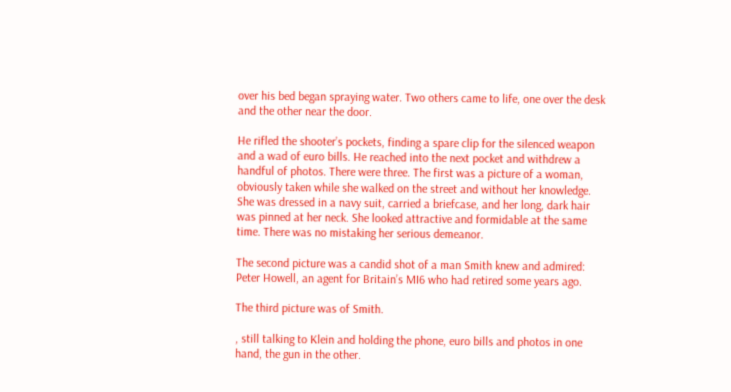over his bed began spraying water. Two others came to life, one over the desk and the other near the door.

He rifled the shooter’s pockets, finding a spare clip for the silenced weapon and a wad of euro bills. He reached into the next pocket and withdrew a handful of photos. There were three. The first was a picture of a woman, obviously taken while she walked on the street and without her knowledge. She was dressed in a navy suit, carried a briefcase, and her long, dark hair was pinned at her neck. She looked attractive and formidable at the same time. There was no mistaking her serious demeanor.

The second picture was a candid shot of a man Smith knew and admired: Peter Howell, an agent for Britain’s MI6 who had retired some years ago.

The third picture was of Smith.

, still talking to Klein and holding the phone, euro bills and photos in one hand, the gun in the other.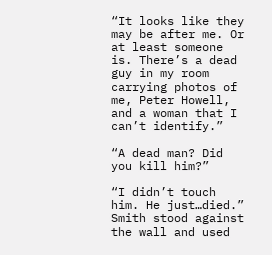“It looks like they may be after me. Or at least someone is. There’s a dead guy in my room carrying photos of me, Peter Howell, and a woman that I can’t identify.”

“A dead man? Did you kill him?”

“I didn’t touch him. He just…died.” Smith stood against the wall and used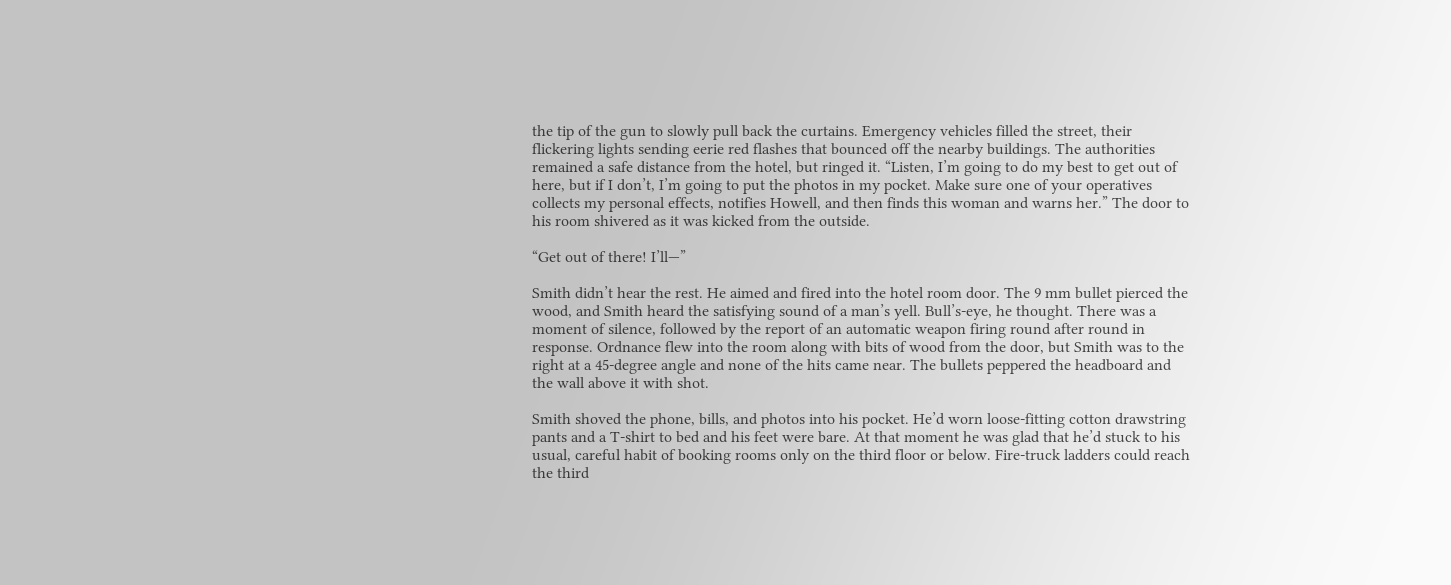the tip of the gun to slowly pull back the curtains. Emergency vehicles filled the street, their flickering lights sending eerie red flashes that bounced off the nearby buildings. The authorities remained a safe distance from the hotel, but ringed it. “Listen, I’m going to do my best to get out of here, but if I don’t, I’m going to put the photos in my pocket. Make sure one of your operatives collects my personal effects, notifies Howell, and then finds this woman and warns her.” The door to his room shivered as it was kicked from the outside.

“Get out of there! I’ll—”

Smith didn’t hear the rest. He aimed and fired into the hotel room door. The 9 mm bullet pierced the wood, and Smith heard the satisfying sound of a man’s yell. Bull’s-eye, he thought. There was a moment of silence, followed by the report of an automatic weapon firing round after round in response. Ordnance flew into the room along with bits of wood from the door, but Smith was to the right at a 45-degree angle and none of the hits came near. The bullets peppered the headboard and the wall above it with shot.

Smith shoved the phone, bills, and photos into his pocket. He’d worn loose-fitting cotton drawstring pants and a T-shirt to bed and his feet were bare. At that moment he was glad that he’d stuck to his usual, careful habit of booking rooms only on the third floor or below. Fire-truck ladders could reach the third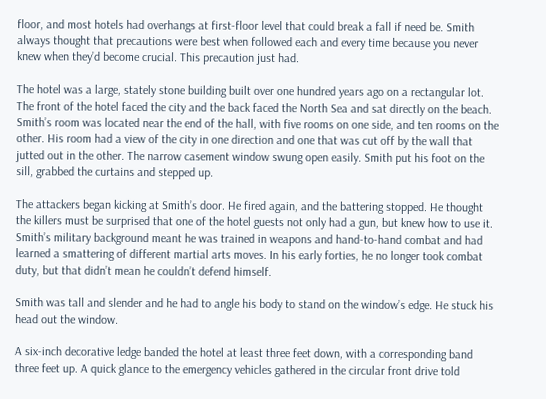floor, and most hotels had overhangs at first-floor level that could break a fall if need be. Smith always thought that precautions were best when followed each and every time because you never knew when they’d become crucial. This precaution just had.

The hotel was a large, stately stone building built over one hundred years ago on a rectangular lot. The front of the hotel faced the city and the back faced the North Sea and sat directly on the beach. Smith’s room was located near the end of the hall, with five rooms on one side, and ten rooms on the other. His room had a view of the city in one direction and one that was cut off by the wall that jutted out in the other. The narrow casement window swung open easily. Smith put his foot on the sill, grabbed the curtains and stepped up.

The attackers began kicking at Smith’s door. He fired again, and the battering stopped. He thought the killers must be surprised that one of the hotel guests not only had a gun, but knew how to use it. Smith’s military background meant he was trained in weapons and hand-to-hand combat and had learned a smattering of different martial arts moves. In his early forties, he no longer took combat duty, but that didn’t mean he couldn’t defend himself.

Smith was tall and slender and he had to angle his body to stand on the window’s edge. He stuck his head out the window.

A six-inch decorative ledge banded the hotel at least three feet down, with a corresponding band three feet up. A quick glance to the emergency vehicles gathered in the circular front drive told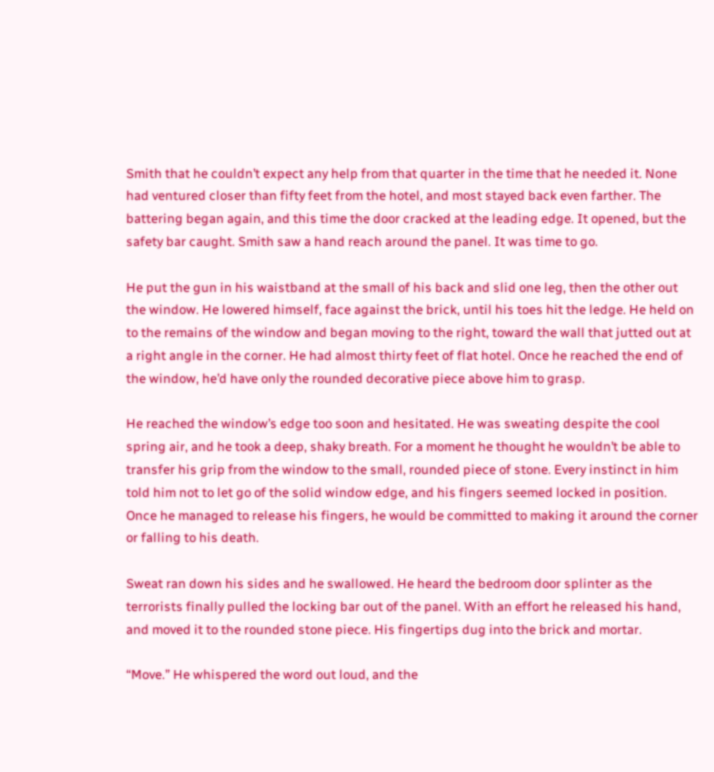Smith that he couldn’t expect any help from that quarter in the time that he needed it. None had ventured closer than fifty feet from the hotel, and most stayed back even farther. The battering began again, and this time the door cracked at the leading edge. It opened, but the safety bar caught. Smith saw a hand reach around the panel. It was time to go.

He put the gun in his waistband at the small of his back and slid one leg, then the other out the window. He lowered himself, face against the brick, until his toes hit the ledge. He held on to the remains of the window and began moving to the right, toward the wall that jutted out at a right angle in the corner. He had almost thirty feet of flat hotel. Once he reached the end of the window, he’d have only the rounded decorative piece above him to grasp.

He reached the window’s edge too soon and hesitated. He was sweating despite the cool spring air, and he took a deep, shaky breath. For a moment he thought he wouldn’t be able to transfer his grip from the window to the small, rounded piece of stone. Every instinct in him told him not to let go of the solid window edge, and his fingers seemed locked in position. Once he managed to release his fingers, he would be committed to making it around the corner or falling to his death.

Sweat ran down his sides and he swallowed. He heard the bedroom door splinter as the terrorists finally pulled the locking bar out of the panel. With an effort he released his hand, and moved it to the rounded stone piece. His fingertips dug into the brick and mortar.

“Move.” He whispered the word out loud, and the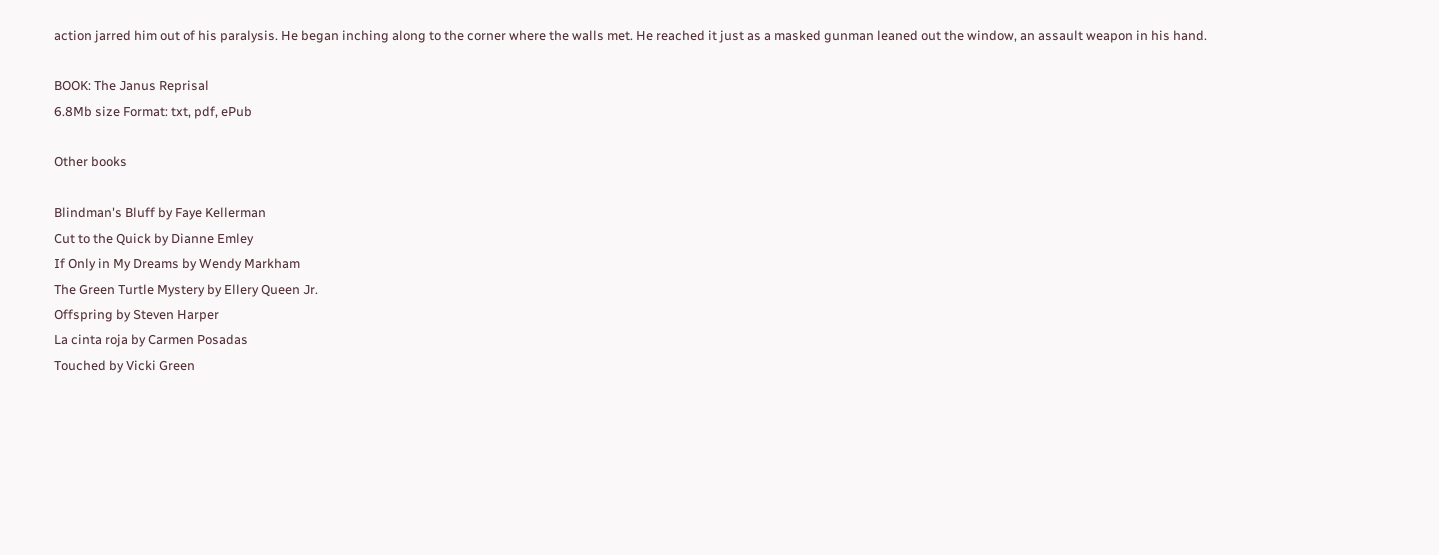action jarred him out of his paralysis. He began inching along to the corner where the walls met. He reached it just as a masked gunman leaned out the window, an assault weapon in his hand.

BOOK: The Janus Reprisal
6.8Mb size Format: txt, pdf, ePub

Other books

Blindman's Bluff by Faye Kellerman
Cut to the Quick by Dianne Emley
If Only in My Dreams by Wendy Markham
The Green Turtle Mystery by Ellery Queen Jr.
Offspring by Steven Harper
La cinta roja by Carmen Posadas
Touched by Vicki Green